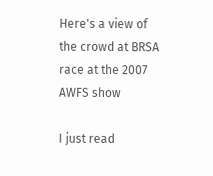Here's a view of the crowd at BRSA race at the 2007 AWFS show

I just read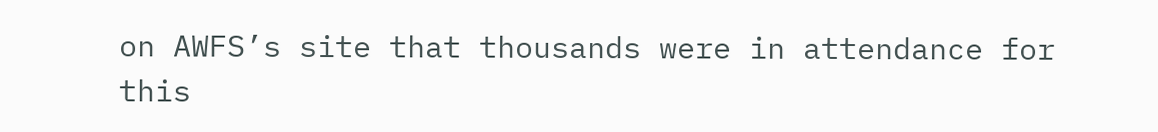on AWFS’s site that thousands were in attendance for this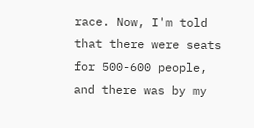race. Now, I'm told that there were seats for 500-600 people, and there was by my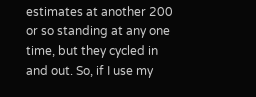estimates at another 200 or so standing at any one time, but they cycled in and out. So, if I use my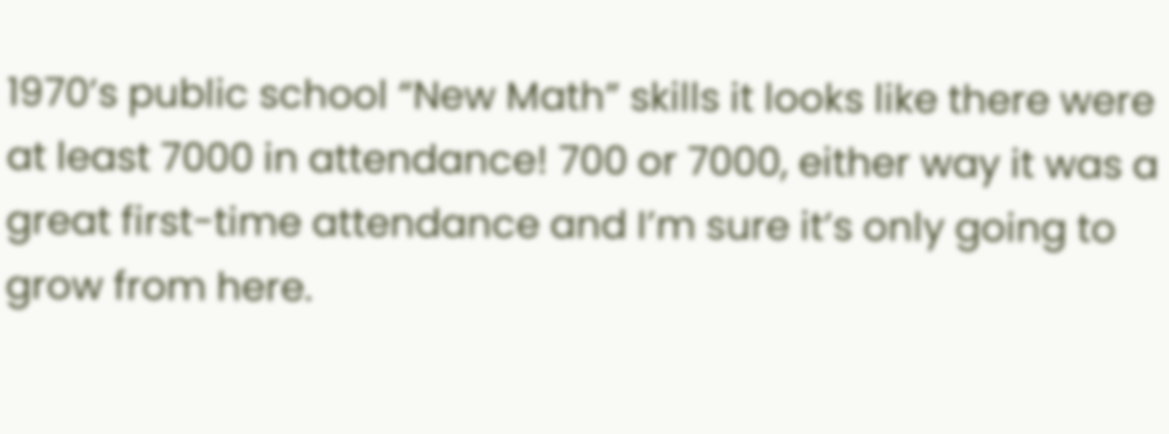1970’s public school “New Math” skills it looks like there were at least 7000 in attendance! 700 or 7000, either way it was a great first-time attendance and I’m sure it’s only going to grow from here.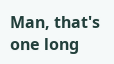Man, that's one long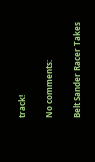track!

No comments:

Belt Sander Racer Takes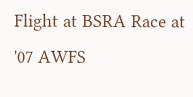Flight at BSRA Race at '07 AWFS